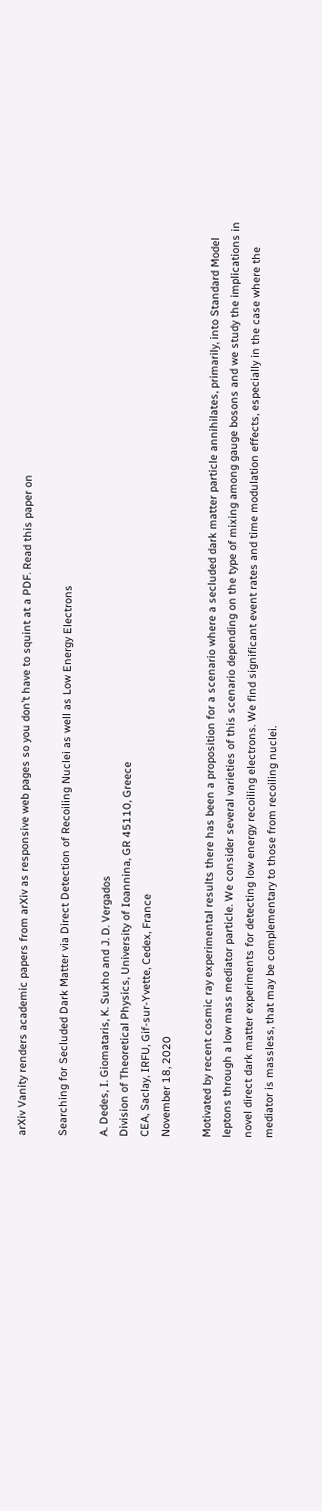arXiv Vanity renders academic papers from arXiv as responsive web pages so you don’t have to squint at a PDF. Read this paper on

Searching for Secluded Dark Matter via Direct Detection of Recoiling Nuclei as well as Low Energy Electrons

A. Dedes, I. Giomataris, K. Suxho and J. D. Vergados
Division of Theoretical Physics, University of Ioannina, GR 45110, Greece
CEA, Saclay, IRFU, Gif-sur-Yvette, Cedex, France
November 18, 2020

Motivated by recent cosmic ray experimental results there has been a proposition for a scenario where a secluded dark matter particle annihilates, primarily, into Standard Model leptons through a low mass mediator particle. We consider several varieties of this scenario depending on the type of mixing among gauge bosons and we study the implications in novel direct dark matter experiments for detecting low energy recoiling electrons. We find significant event rates and time modulation effects, especially in the case where the mediator is massless, that may be complementary to those from recoiling nuclei.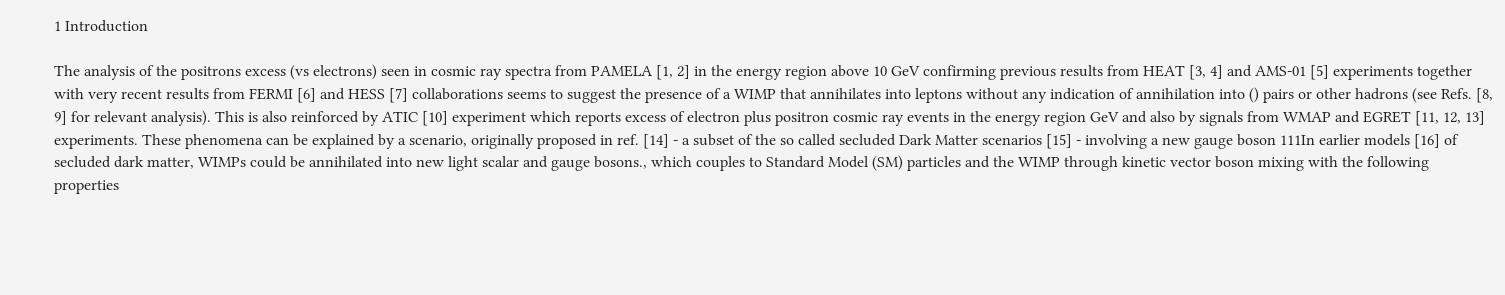1 Introduction

The analysis of the positrons excess (vs electrons) seen in cosmic ray spectra from PAMELA [1, 2] in the energy region above 10 GeV confirming previous results from HEAT [3, 4] and AMS-01 [5] experiments together with very recent results from FERMI [6] and HESS [7] collaborations seems to suggest the presence of a WIMP that annihilates into leptons without any indication of annihilation into () pairs or other hadrons (see Refs. [8, 9] for relevant analysis). This is also reinforced by ATIC [10] experiment which reports excess of electron plus positron cosmic ray events in the energy region GeV and also by signals from WMAP and EGRET [11, 12, 13] experiments. These phenomena can be explained by a scenario, originally proposed in ref. [14] - a subset of the so called secluded Dark Matter scenarios [15] - involving a new gauge boson 111In earlier models [16] of secluded dark matter, WIMPs could be annihilated into new light scalar and gauge bosons., which couples to Standard Model (SM) particles and the WIMP through kinetic vector boson mixing with the following properties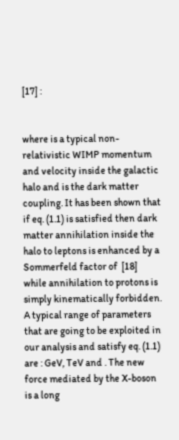[17] :


where is a typical non-relativistic WIMP momentum and velocity inside the galactic halo and is the dark matter coupling. It has been shown that if eq. (1.1) is satisfied then dark matter annihilation inside the halo to leptons is enhanced by a Sommerfeld factor of  [18] while annihilation to protons is simply kinematically forbidden. A typical range of parameters that are going to be exploited in our analysis and satisfy eq. (1.1) are : GeV, TeV and . The new force mediated by the X-boson is a long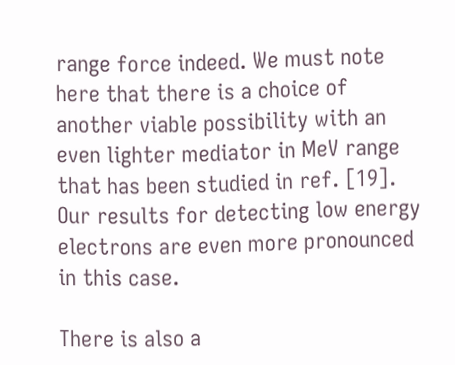range force indeed. We must note here that there is a choice of another viable possibility with an even lighter mediator in MeV range that has been studied in ref. [19]. Our results for detecting low energy electrons are even more pronounced in this case.

There is also a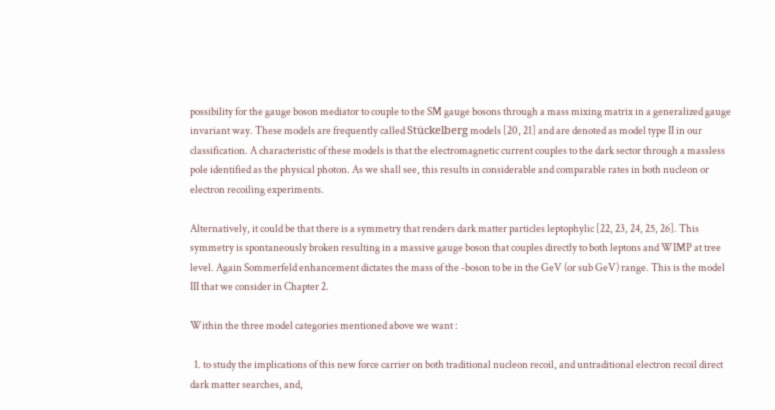possibility for the gauge boson mediator to couple to the SM gauge bosons through a mass mixing matrix in a generalized gauge invariant way. These models are frequently called Stückelberg models [20, 21] and are denoted as model type II in our classification. A characteristic of these models is that the electromagnetic current couples to the dark sector through a massless pole identified as the physical photon. As we shall see, this results in considerable and comparable rates in both nucleon or electron recoiling experiments.

Alternatively, it could be that there is a symmetry that renders dark matter particles leptophylic [22, 23, 24, 25, 26]. This symmetry is spontaneously broken resulting in a massive gauge boson that couples directly to both leptons and WIMP at tree level. Again Sommerfeld enhancement dictates the mass of the -boson to be in the GeV (or sub GeV) range. This is the model III that we consider in Chapter 2.

Within the three model categories mentioned above we want :

  1. to study the implications of this new force carrier on both traditional nucleon recoil, and untraditional electron recoil direct dark matter searches, and,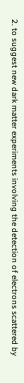2. to suggest new dark matter experiments involving the detection of electrons scattered by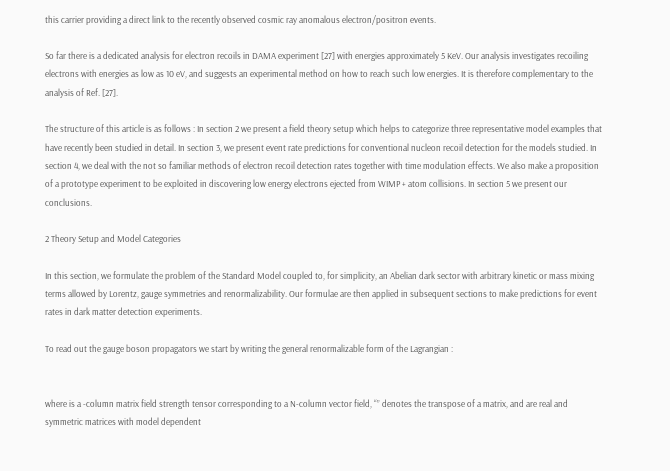this carrier providing a direct link to the recently observed cosmic ray anomalous electron/positron events.

So far there is a dedicated analysis for electron recoils in DAMA experiment [27] with energies approximately 5 KeV. Our analysis investigates recoiling electrons with energies as low as 10 eV, and suggests an experimental method on how to reach such low energies. It is therefore complementary to the analysis of Ref. [27].

The structure of this article is as follows : In section 2 we present a field theory setup which helps to categorize three representative model examples that have recently been studied in detail. In section 3, we present event rate predictions for conventional nucleon recoil detection for the models studied. In section 4, we deal with the not so familiar methods of electron recoil detection rates together with time modulation effects. We also make a proposition of a prototype experiment to be exploited in discovering low energy electrons ejected from WIMP + atom collisions. In section 5 we present our conclusions.

2 Theory Setup and Model Categories

In this section, we formulate the problem of the Standard Model coupled to, for simplicity, an Abelian dark sector with arbitrary kinetic or mass mixing terms allowed by Lorentz, gauge symmetries and renormalizability. Our formulae are then applied in subsequent sections to make predictions for event rates in dark matter detection experiments.

To read out the gauge boson propagators we start by writing the general renormalizable form of the Lagrangian :


where is a -column matrix field strength tensor corresponding to a N-column vector field, “” denotes the transpose of a matrix, and are real and symmetric matrices with model dependent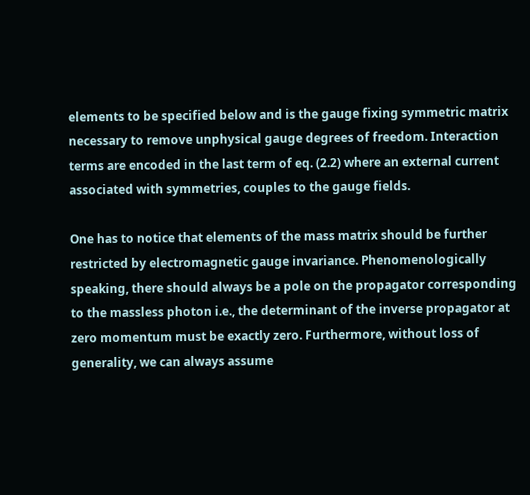elements to be specified below and is the gauge fixing symmetric matrix necessary to remove unphysical gauge degrees of freedom. Interaction terms are encoded in the last term of eq. (2.2) where an external current associated with symmetries, couples to the gauge fields.

One has to notice that elements of the mass matrix should be further restricted by electromagnetic gauge invariance. Phenomenologically speaking, there should always be a pole on the propagator corresponding to the massless photon i.e., the determinant of the inverse propagator at zero momentum must be exactly zero. Furthermore, without loss of generality, we can always assume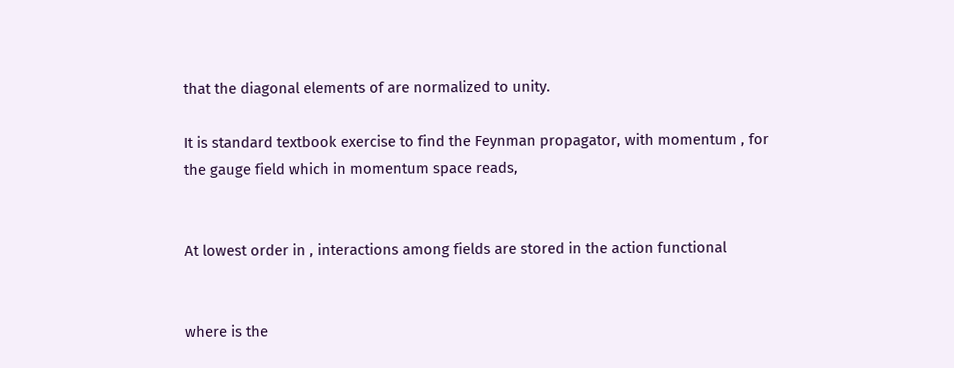that the diagonal elements of are normalized to unity.

It is standard textbook exercise to find the Feynman propagator, with momentum , for the gauge field which in momentum space reads,


At lowest order in , interactions among fields are stored in the action functional


where is the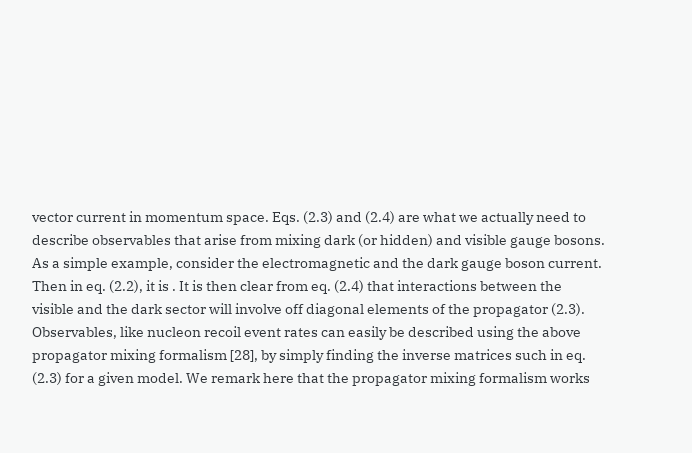vector current in momentum space. Eqs. (2.3) and (2.4) are what we actually need to describe observables that arise from mixing dark (or hidden) and visible gauge bosons. As a simple example, consider the electromagnetic and the dark gauge boson current. Then in eq. (2.2), it is . It is then clear from eq. (2.4) that interactions between the visible and the dark sector will involve off diagonal elements of the propagator (2.3). Observables, like nucleon recoil event rates can easily be described using the above propagator mixing formalism [28], by simply finding the inverse matrices such in eq. (2.3) for a given model. We remark here that the propagator mixing formalism works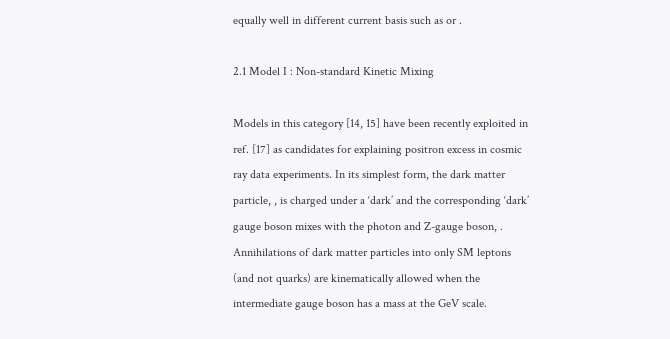equally well in different current basis such as or .

2.1 Model I : Non-standard Kinetic Mixing

Models in this category [14, 15] have been recently exploited in ref. [17] as candidates for explaining positron excess in cosmic ray data experiments. In its simplest form, the dark matter particle, , is charged under a ‘dark’ and the corresponding ‘dark’ gauge boson mixes with the photon and Z-gauge boson, . Annihilations of dark matter particles into only SM leptons (and not quarks) are kinematically allowed when the intermediate gauge boson has a mass at the GeV scale.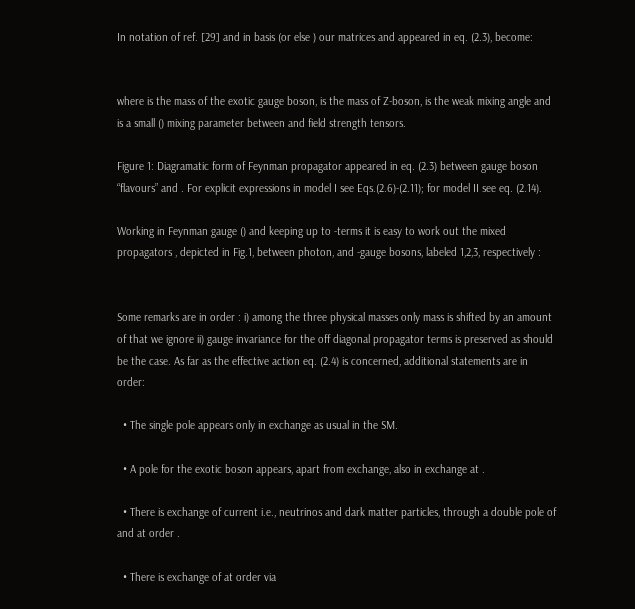In notation of ref. [29] and in basis (or else ) our matrices and appeared in eq. (2.3), become:


where is the mass of the exotic gauge boson, is the mass of Z-boson, is the weak mixing angle and is a small () mixing parameter between and field strength tensors.

Figure 1: Diagramatic form of Feynman propagator appeared in eq. (2.3) between gauge boson “flavours” and . For explicit expressions in model I see Eqs.(2.6)-(2.11); for model II see eq. (2.14).

Working in Feynman gauge () and keeping up to -terms it is easy to work out the mixed propagators , depicted in Fig.1, between photon, and -gauge bosons, labeled 1,2,3, respectively :


Some remarks are in order : i) among the three physical masses only mass is shifted by an amount of that we ignore ii) gauge invariance for the off diagonal propagator terms is preserved as should be the case. As far as the effective action eq. (2.4) is concerned, additional statements are in order:

  • The single pole appears only in exchange as usual in the SM.

  • A pole for the exotic boson appears, apart from exchange, also in exchange at .

  • There is exchange of current i.e., neutrinos and dark matter particles, through a double pole of and at order .

  • There is exchange of at order via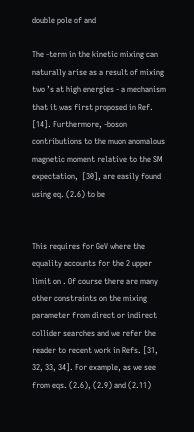double pole of and

The -term in the kinetic mixing can naturally arise as a result of mixing two ’s at high energies - a mechanism that it was first proposed in Ref. [14]. Furthermore, -boson contributions to the muon anomalous magnetic moment relative to the SM expectation,  [30], are easily found using eq. (2.6) to be


This requires for GeV where the equality accounts for the 2 upper limit on . Of course there are many other constraints on the mixing parameter from direct or indirect collider searches and we refer the reader to recent work in Refs. [31, 32, 33, 34]. For example, as we see from eqs. (2.6), (2.9) and (2.11)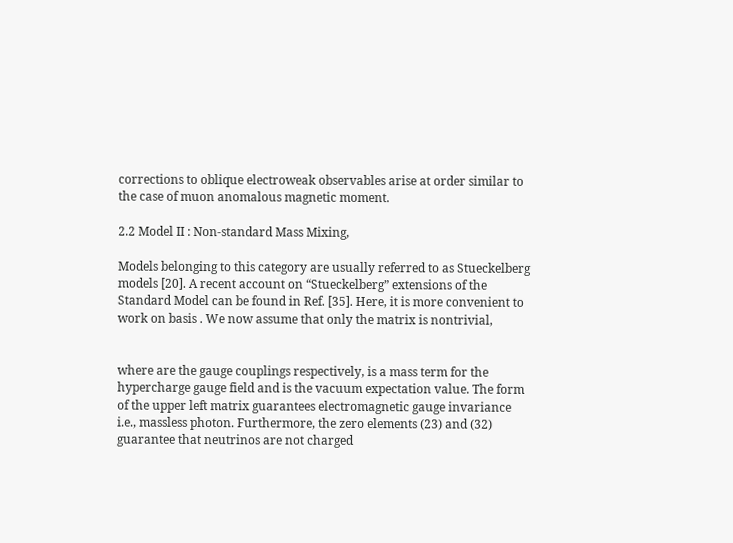corrections to oblique electroweak observables arise at order similar to the case of muon anomalous magnetic moment.

2.2 Model II : Non-standard Mass Mixing,

Models belonging to this category are usually referred to as Stueckelberg models [20]. A recent account on “Stueckelberg” extensions of the Standard Model can be found in Ref. [35]. Here, it is more convenient to work on basis . We now assume that only the matrix is nontrivial,


where are the gauge couplings respectively, is a mass term for the hypercharge gauge field and is the vacuum expectation value. The form of the upper left matrix guarantees electromagnetic gauge invariance i.e., massless photon. Furthermore, the zero elements (23) and (32) guarantee that neutrinos are not charged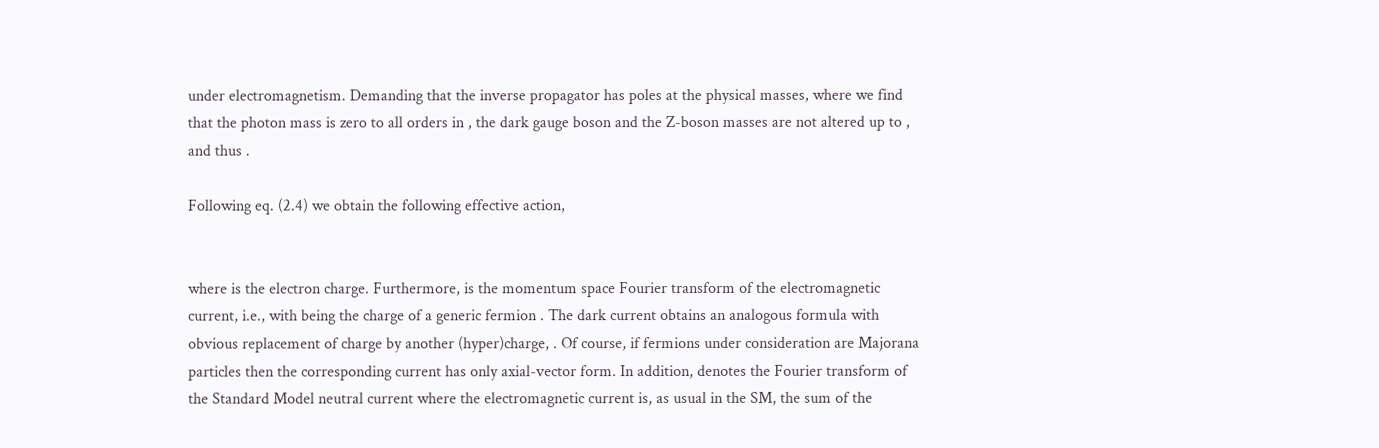under electromagnetism. Demanding that the inverse propagator has poles at the physical masses, where we find that the photon mass is zero to all orders in , the dark gauge boson and the Z-boson masses are not altered up to , and thus .

Following eq. (2.4) we obtain the following effective action,


where is the electron charge. Furthermore, is the momentum space Fourier transform of the electromagnetic current, i.e., with being the charge of a generic fermion . The dark current obtains an analogous formula with obvious replacement of charge by another (hyper)charge, . Of course, if fermions under consideration are Majorana particles then the corresponding current has only axial-vector form. In addition, denotes the Fourier transform of the Standard Model neutral current where the electromagnetic current is, as usual in the SM, the sum of the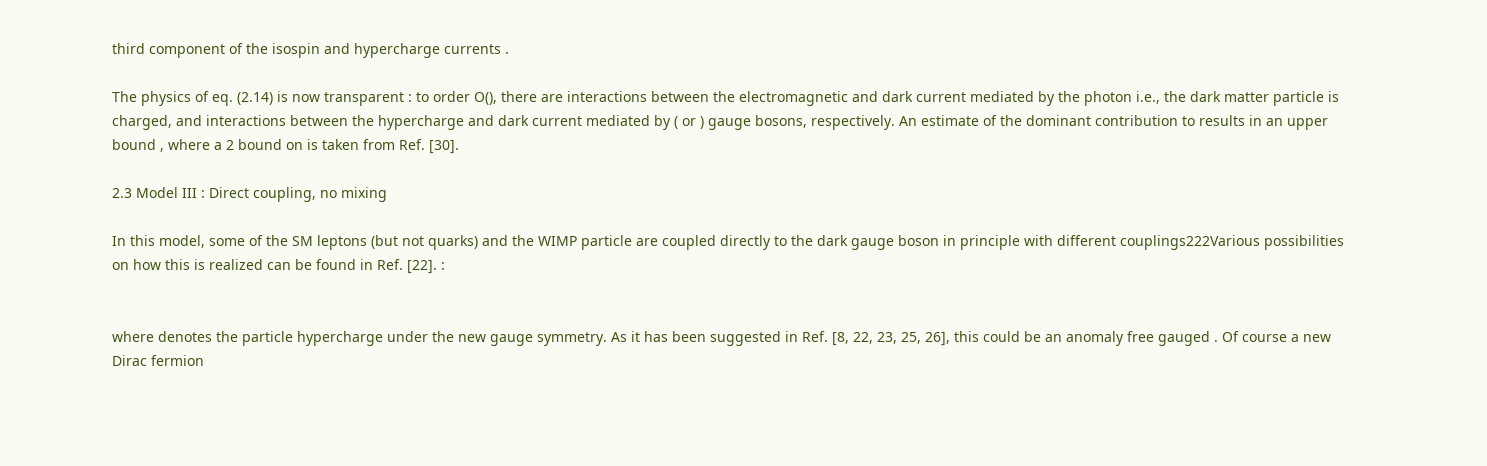third component of the isospin and hypercharge currents .

The physics of eq. (2.14) is now transparent : to order O(), there are interactions between the electromagnetic and dark current mediated by the photon i.e., the dark matter particle is charged, and interactions between the hypercharge and dark current mediated by ( or ) gauge bosons, respectively. An estimate of the dominant contribution to results in an upper bound , where a 2 bound on is taken from Ref. [30].

2.3 Model III : Direct coupling, no mixing

In this model, some of the SM leptons (but not quarks) and the WIMP particle are coupled directly to the dark gauge boson in principle with different couplings222Various possibilities on how this is realized can be found in Ref. [22]. :


where denotes the particle hypercharge under the new gauge symmetry. As it has been suggested in Ref. [8, 22, 23, 25, 26], this could be an anomaly free gauged . Of course a new Dirac fermion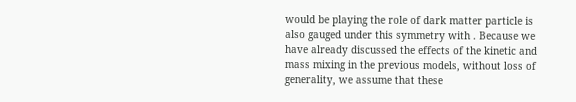would be playing the role of dark matter particle is also gauged under this symmetry with . Because we have already discussed the effects of the kinetic and mass mixing in the previous models, without loss of generality, we assume that these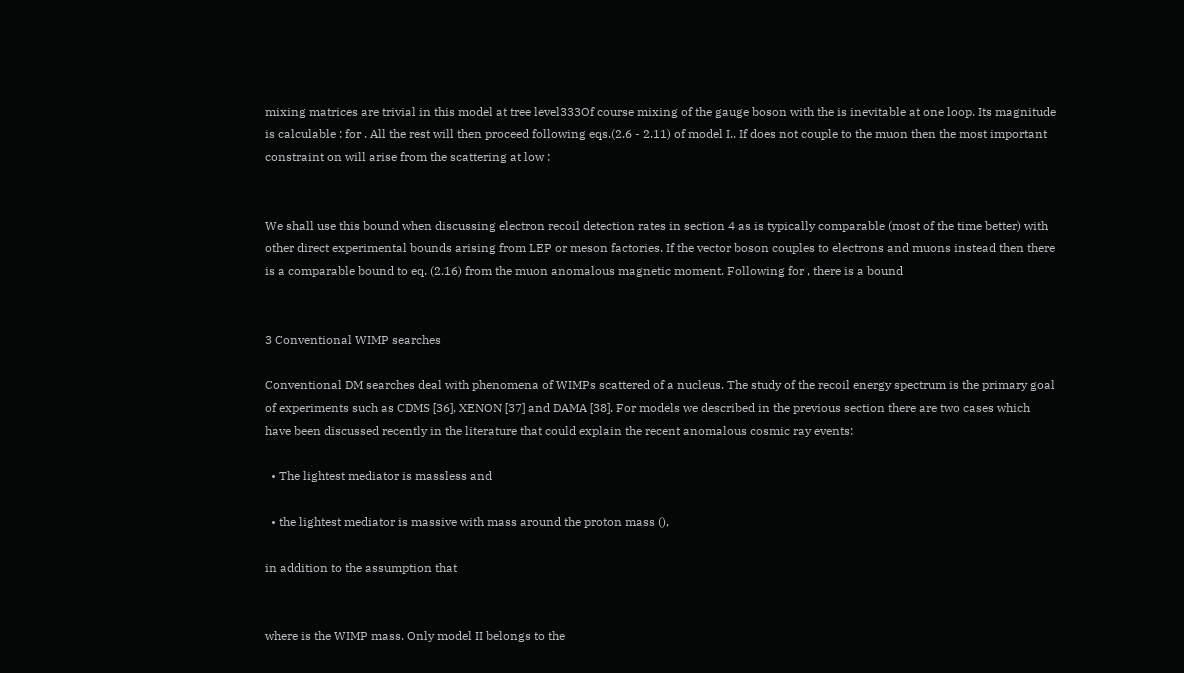mixing matrices are trivial in this model at tree level333Of course mixing of the gauge boson with the is inevitable at one loop. Its magnitude is calculable : for . All the rest will then proceed following eqs.(2.6 - 2.11) of model I.. If does not couple to the muon then the most important constraint on will arise from the scattering at low :


We shall use this bound when discussing electron recoil detection rates in section 4 as is typically comparable (most of the time better) with other direct experimental bounds arising from LEP or meson factories. If the vector boson couples to electrons and muons instead then there is a comparable bound to eq. (2.16) from the muon anomalous magnetic moment. Following for , there is a bound


3 Conventional WIMP searches

Conventional DM searches deal with phenomena of WIMPs scattered of a nucleus. The study of the recoil energy spectrum is the primary goal of experiments such as CDMS [36], XENON [37] and DAMA [38]. For models we described in the previous section there are two cases which have been discussed recently in the literature that could explain the recent anomalous cosmic ray events:

  • The lightest mediator is massless and

  • the lightest mediator is massive with mass around the proton mass (),

in addition to the assumption that


where is the WIMP mass. Only model II belongs to the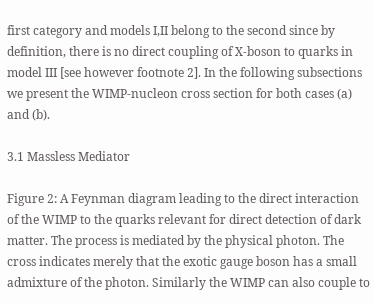first category and models I,II belong to the second since by definition, there is no direct coupling of X-boson to quarks in model III [see however footnote 2]. In the following subsections we present the WIMP-nucleon cross section for both cases (a) and (b).

3.1 Massless Mediator

Figure 2: A Feynman diagram leading to the direct interaction of the WIMP to the quarks relevant for direct detection of dark matter. The process is mediated by the physical photon. The cross indicates merely that the exotic gauge boson has a small admixture of the photon. Similarly the WIMP can also couple to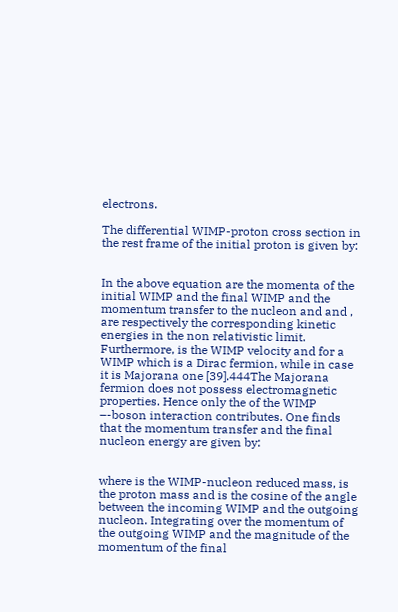electrons.

The differential WIMP-proton cross section in the rest frame of the initial proton is given by:


In the above equation are the momenta of the initial WIMP and the final WIMP and the momentum transfer to the nucleon and and , are respectively the corresponding kinetic energies in the non relativistic limit. Furthermore, is the WIMP velocity and for a WIMP which is a Dirac fermion, while in case it is Majorana one [39].444The Majorana fermion does not possess electromagnetic properties. Hence only the of the WIMP –-boson interaction contributes. One finds that the momentum transfer and the final nucleon energy are given by:


where is the WIMP-nucleon reduced mass, is the proton mass and is the cosine of the angle between the incoming WIMP and the outgoing nucleon. Integrating over the momentum of the outgoing WIMP and the magnitude of the momentum of the final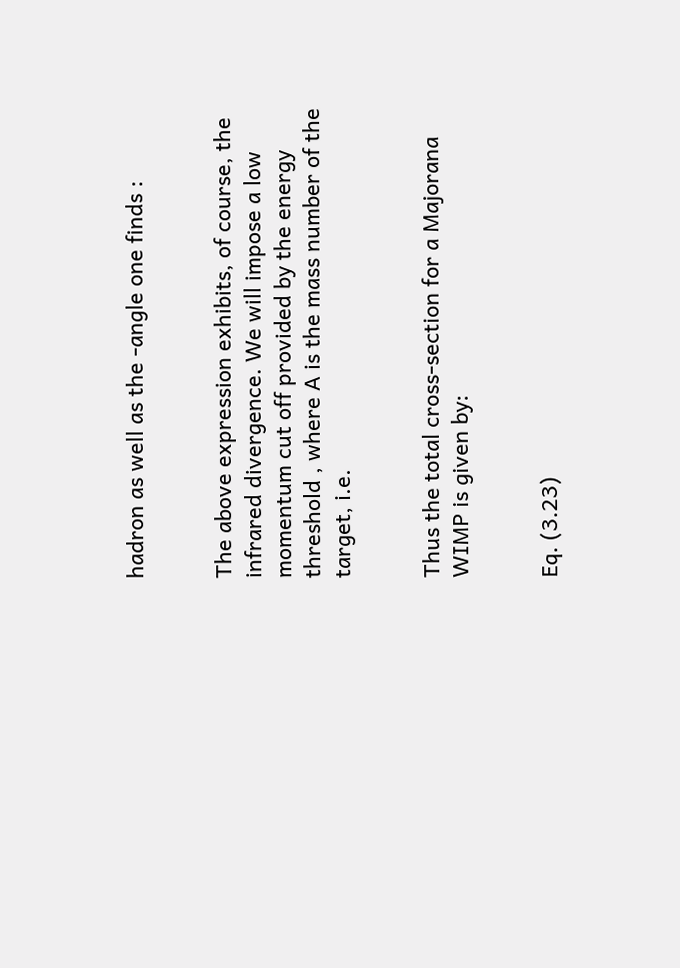hadron as well as the -angle one finds :


The above expression exhibits, of course, the infrared divergence. We will impose a low momentum cut off provided by the energy threshold , where A is the mass number of the target, i.e.


Thus the total cross-section for a Majorana WIMP is given by:


Eq. (3.23)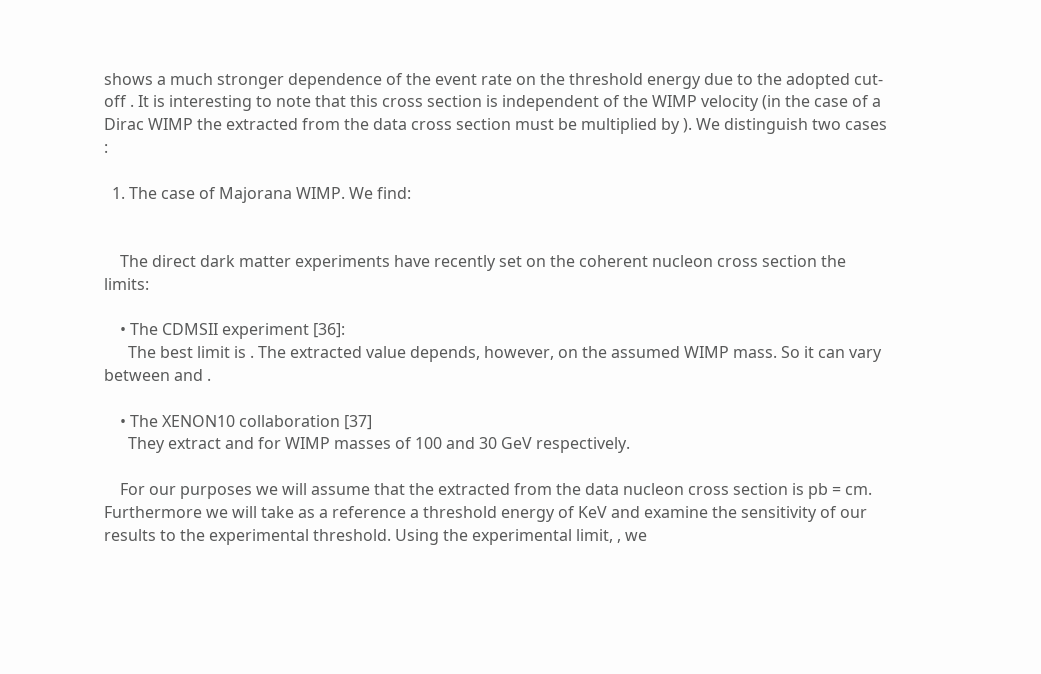shows a much stronger dependence of the event rate on the threshold energy due to the adopted cut-off . It is interesting to note that this cross section is independent of the WIMP velocity (in the case of a Dirac WIMP the extracted from the data cross section must be multiplied by ). We distinguish two cases :

  1. The case of Majorana WIMP. We find:


    The direct dark matter experiments have recently set on the coherent nucleon cross section the limits:

    • The CDMSII experiment [36]:
      The best limit is . The extracted value depends, however, on the assumed WIMP mass. So it can vary between and .

    • The XENON10 collaboration [37]
      They extract and for WIMP masses of 100 and 30 GeV respectively.

    For our purposes we will assume that the extracted from the data nucleon cross section is pb = cm. Furthermore we will take as a reference a threshold energy of KeV and examine the sensitivity of our results to the experimental threshold. Using the experimental limit, , we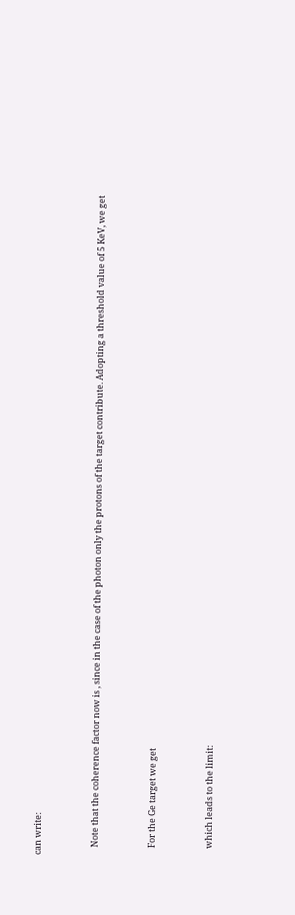can write:


    Note that the coherence factor now is , since in the case of the photon only the protons of the target contribute. Adopting a threshold value of 5 KeV, we get


    For the Ge target we get


    which leads to the limit: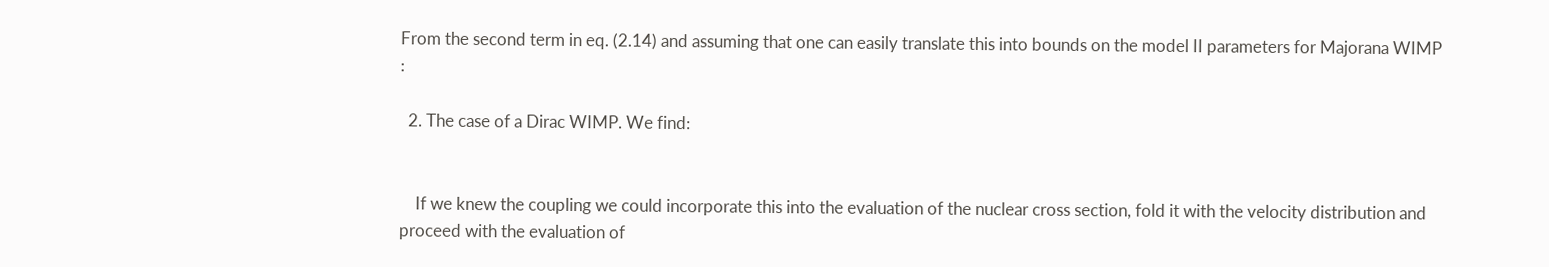From the second term in eq. (2.14) and assuming that one can easily translate this into bounds on the model II parameters for Majorana WIMP :

  2. The case of a Dirac WIMP. We find:


    If we knew the coupling we could incorporate this into the evaluation of the nuclear cross section, fold it with the velocity distribution and proceed with the evaluation of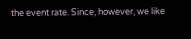the event rate. Since, however, we like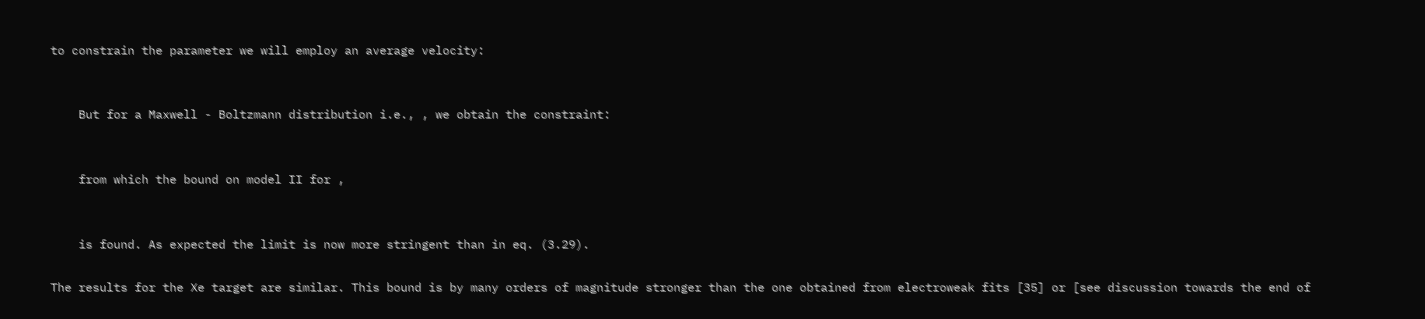to constrain the parameter we will employ an average velocity:


    But for a Maxwell - Boltzmann distribution i.e., , we obtain the constraint:


    from which the bound on model II for ,


    is found. As expected the limit is now more stringent than in eq. (3.29).

The results for the Xe target are similar. This bound is by many orders of magnitude stronger than the one obtained from electroweak fits [35] or [see discussion towards the end of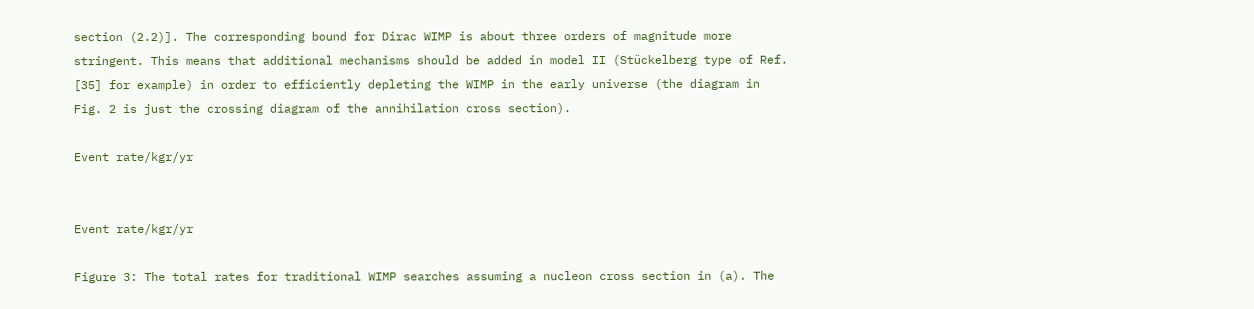section (2.2)]. The corresponding bound for Dirac WIMP is about three orders of magnitude more stringent. This means that additional mechanisms should be added in model II (Stückelberg type of Ref. [35] for example) in order to efficiently depleting the WIMP in the early universe (the diagram in Fig. 2 is just the crossing diagram of the annihilation cross section).

Event rate/kgr/yr


Event rate/kgr/yr

Figure 3: The total rates for traditional WIMP searches assuming a nucleon cross section in (a). The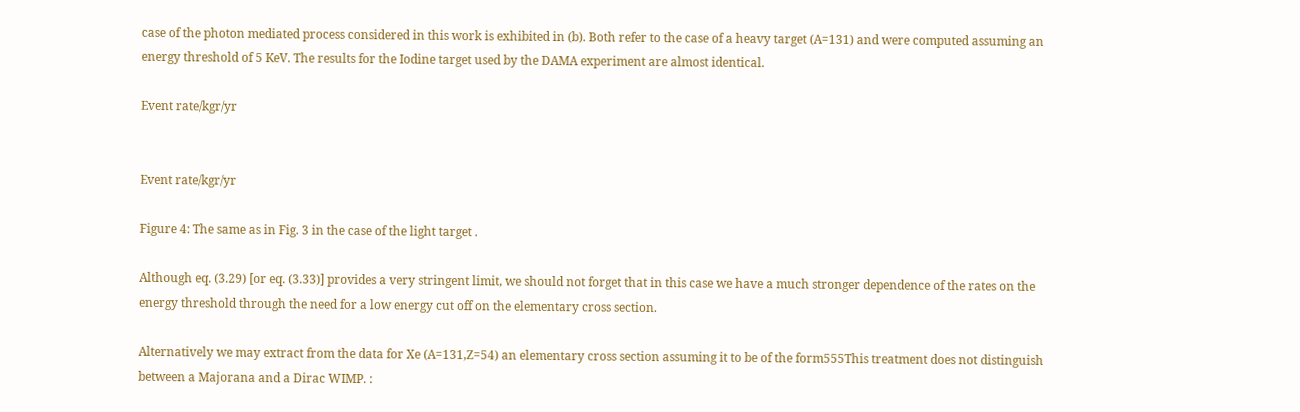case of the photon mediated process considered in this work is exhibited in (b). Both refer to the case of a heavy target (A=131) and were computed assuming an energy threshold of 5 KeV. The results for the Iodine target used by the DAMA experiment are almost identical.

Event rate/kgr/yr


Event rate/kgr/yr

Figure 4: The same as in Fig. 3 in the case of the light target .

Although eq. (3.29) [or eq. (3.33)] provides a very stringent limit, we should not forget that in this case we have a much stronger dependence of the rates on the energy threshold through the need for a low energy cut off on the elementary cross section.

Alternatively we may extract from the data for Xe (A=131,Z=54) an elementary cross section assuming it to be of the form555This treatment does not distinguish between a Majorana and a Dirac WIMP. :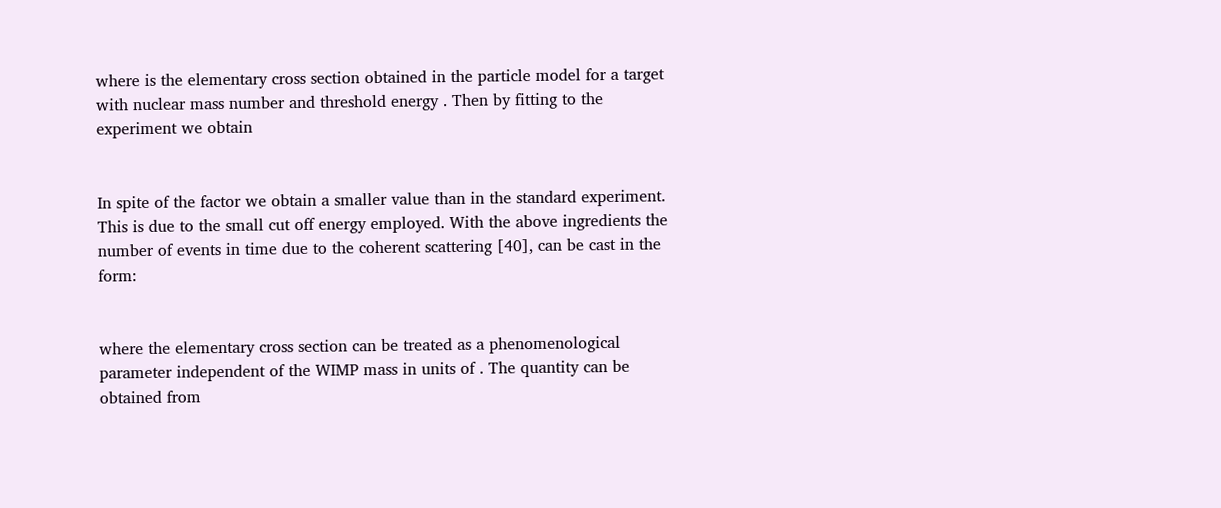where is the elementary cross section obtained in the particle model for a target with nuclear mass number and threshold energy . Then by fitting to the experiment we obtain


In spite of the factor we obtain a smaller value than in the standard experiment. This is due to the small cut off energy employed. With the above ingredients the number of events in time due to the coherent scattering [40], can be cast in the form:


where the elementary cross section can be treated as a phenomenological parameter independent of the WIMP mass in units of . The quantity can be obtained from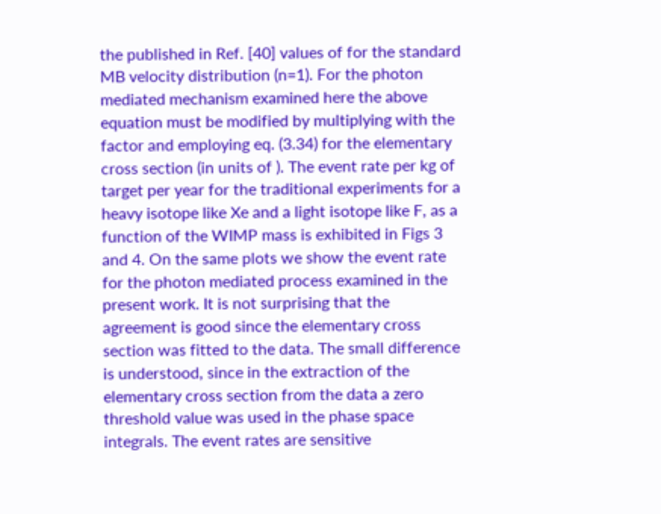the published in Ref. [40] values of for the standard MB velocity distribution (n=1). For the photon mediated mechanism examined here the above equation must be modified by multiplying with the factor and employing eq. (3.34) for the elementary cross section (in units of ). The event rate per kg of target per year for the traditional experiments for a heavy isotope like Xe and a light isotope like F, as a function of the WIMP mass is exhibited in Figs 3 and 4. On the same plots we show the event rate for the photon mediated process examined in the present work. It is not surprising that the agreement is good since the elementary cross section was fitted to the data. The small difference is understood, since in the extraction of the elementary cross section from the data a zero threshold value was used in the phase space integrals. The event rates are sensitive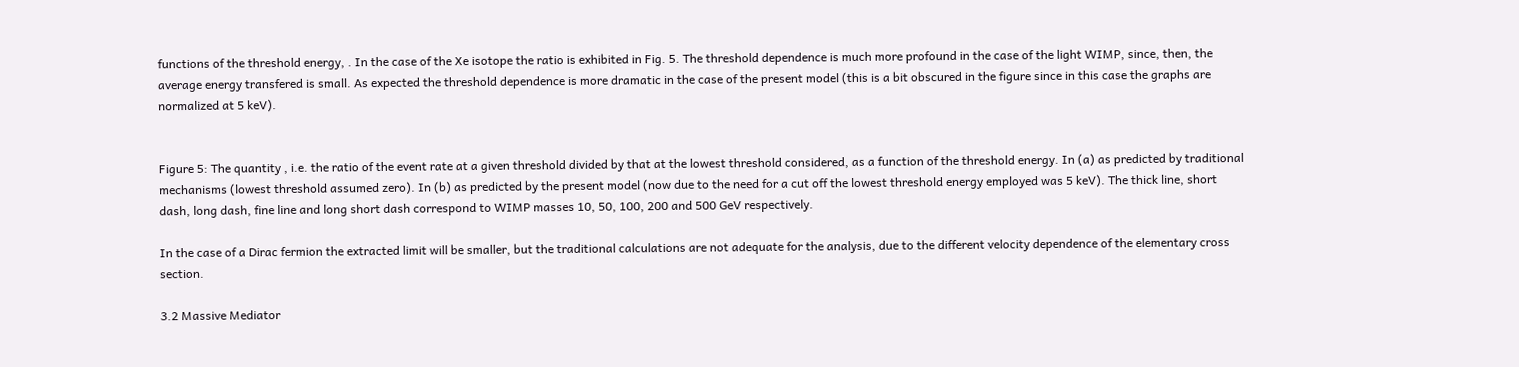functions of the threshold energy, . In the case of the Xe isotope the ratio is exhibited in Fig. 5. The threshold dependence is much more profound in the case of the light WIMP, since, then, the average energy transfered is small. As expected the threshold dependence is more dramatic in the case of the present model (this is a bit obscured in the figure since in this case the graphs are normalized at 5 keV).


Figure 5: The quantity , i.e. the ratio of the event rate at a given threshold divided by that at the lowest threshold considered, as a function of the threshold energy. In (a) as predicted by traditional mechanisms (lowest threshold assumed zero). In (b) as predicted by the present model (now due to the need for a cut off the lowest threshold energy employed was 5 keV). The thick line, short dash, long dash, fine line and long short dash correspond to WIMP masses 10, 50, 100, 200 and 500 GeV respectively.

In the case of a Dirac fermion the extracted limit will be smaller, but the traditional calculations are not adequate for the analysis, due to the different velocity dependence of the elementary cross section.

3.2 Massive Mediator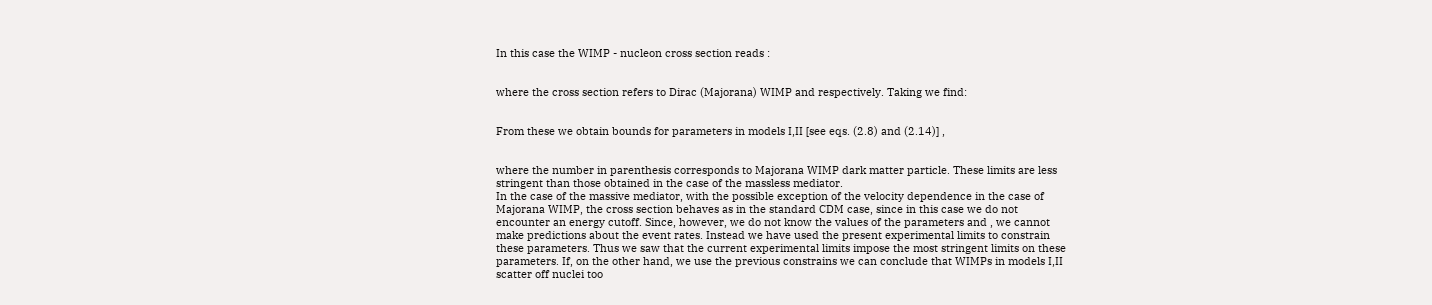In this case the WIMP - nucleon cross section reads :


where the cross section refers to Dirac (Majorana) WIMP and respectively. Taking we find:


From these we obtain bounds for parameters in models I,II [see eqs. (2.8) and (2.14)] ,


where the number in parenthesis corresponds to Majorana WIMP dark matter particle. These limits are less stringent than those obtained in the case of the massless mediator.
In the case of the massive mediator, with the possible exception of the velocity dependence in the case of Majorana WIMP, the cross section behaves as in the standard CDM case, since in this case we do not encounter an energy cutoff. Since, however, we do not know the values of the parameters and , we cannot make predictions about the event rates. Instead we have used the present experimental limits to constrain these parameters. Thus we saw that the current experimental limits impose the most stringent limits on these parameters. If, on the other hand, we use the previous constrains we can conclude that WIMPs in models I,II scatter off nuclei too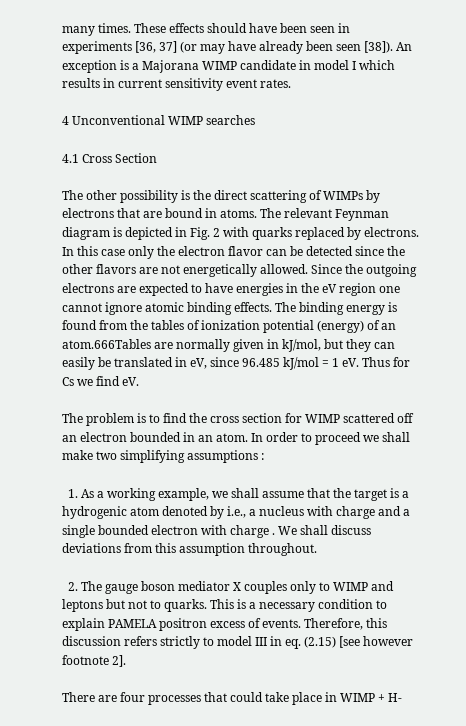many times. These effects should have been seen in experiments [36, 37] (or may have already been seen [38]). An exception is a Majorana WIMP candidate in model I which results in current sensitivity event rates.

4 Unconventional WIMP searches

4.1 Cross Section

The other possibility is the direct scattering of WIMPs by electrons that are bound in atoms. The relevant Feynman diagram is depicted in Fig. 2 with quarks replaced by electrons. In this case only the electron flavor can be detected since the other flavors are not energetically allowed. Since the outgoing electrons are expected to have energies in the eV region one cannot ignore atomic binding effects. The binding energy is found from the tables of ionization potential (energy) of an atom.666Tables are normally given in kJ/mol, but they can easily be translated in eV, since 96.485 kJ/mol = 1 eV. Thus for Cs we find eV.

The problem is to find the cross section for WIMP scattered off an electron bounded in an atom. In order to proceed we shall make two simplifying assumptions :

  1. As a working example, we shall assume that the target is a hydrogenic atom denoted by i.e., a nucleus with charge and a single bounded electron with charge . We shall discuss deviations from this assumption throughout.

  2. The gauge boson mediator X couples only to WIMP and leptons but not to quarks. This is a necessary condition to explain PAMELA positron excess of events. Therefore, this discussion refers strictly to model III in eq. (2.15) [see however footnote 2].

There are four processes that could take place in WIMP + H-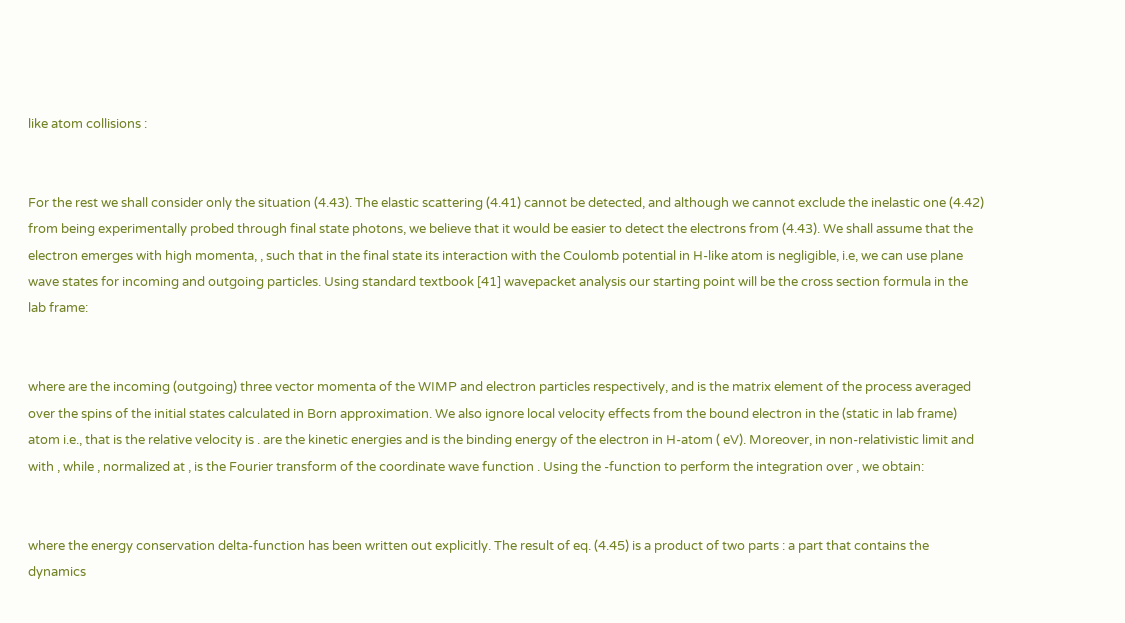like atom collisions :


For the rest we shall consider only the situation (4.43). The elastic scattering (4.41) cannot be detected, and although we cannot exclude the inelastic one (4.42) from being experimentally probed through final state photons, we believe that it would be easier to detect the electrons from (4.43). We shall assume that the electron emerges with high momenta, , such that in the final state its interaction with the Coulomb potential in H-like atom is negligible, i.e, we can use plane wave states for incoming and outgoing particles. Using standard textbook [41] wavepacket analysis our starting point will be the cross section formula in the lab frame:


where are the incoming (outgoing) three vector momenta of the WIMP and electron particles respectively, and is the matrix element of the process averaged over the spins of the initial states calculated in Born approximation. We also ignore local velocity effects from the bound electron in the (static in lab frame) atom i.e., that is the relative velocity is . are the kinetic energies and is the binding energy of the electron in H-atom ( eV). Moreover, in non-relativistic limit and with , while , normalized at , is the Fourier transform of the coordinate wave function . Using the -function to perform the integration over , we obtain:


where the energy conservation delta-function has been written out explicitly. The result of eq. (4.45) is a product of two parts : a part that contains the dynamics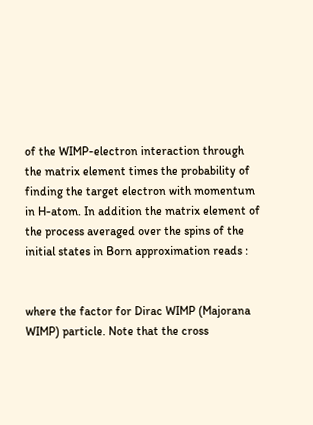of the WIMP-electron interaction through the matrix element times the probability of finding the target electron with momentum in H-atom. In addition the matrix element of the process averaged over the spins of the initial states in Born approximation reads :


where the factor for Dirac WIMP (Majorana WIMP) particle. Note that the cross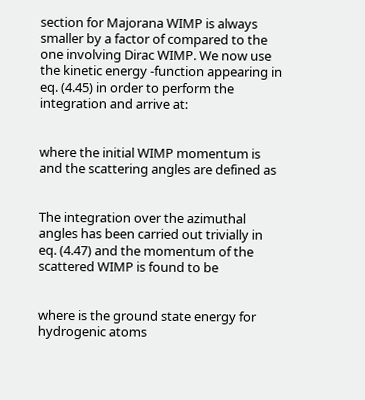section for Majorana WIMP is always smaller by a factor of compared to the one involving Dirac WIMP. We now use the kinetic energy -function appearing in eq. (4.45) in order to perform the integration and arrive at:


where the initial WIMP momentum is and the scattering angles are defined as


The integration over the azimuthal angles has been carried out trivially in eq. (4.47) and the momentum of the scattered WIMP is found to be


where is the ground state energy for hydrogenic atoms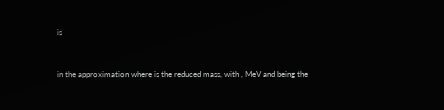is


in the approximation where is the reduced mass, with , MeV and being the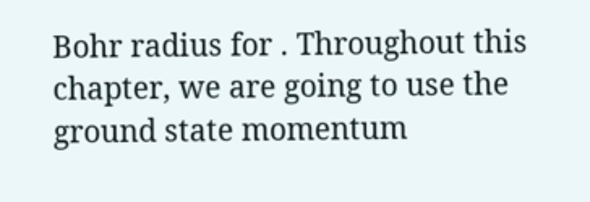Bohr radius for . Throughout this chapter, we are going to use the ground state momentum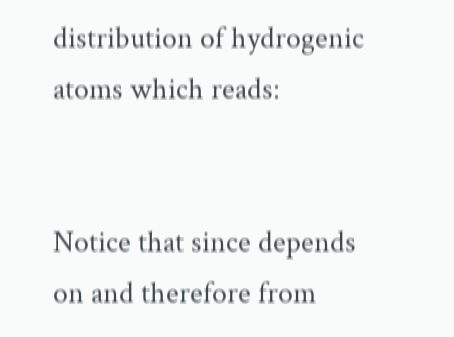distribution of hydrogenic atoms which reads:


Notice that since depends on and therefore from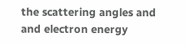the scattering angles and and electron energy